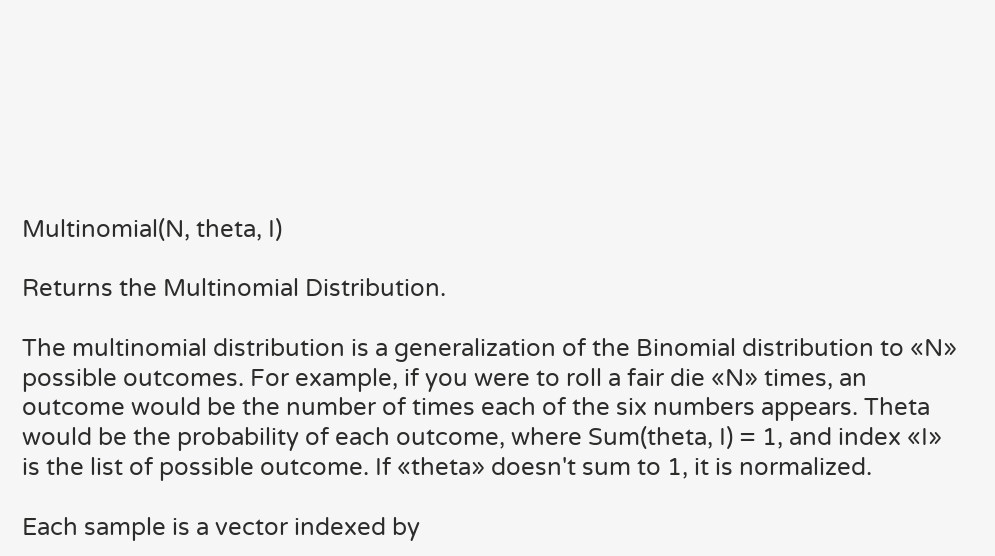Multinomial(N, theta, I)

Returns the Multinomial Distribution.

The multinomial distribution is a generalization of the Binomial distribution to «N» possible outcomes. For example, if you were to roll a fair die «N» times, an outcome would be the number of times each of the six numbers appears. Theta would be the probability of each outcome, where Sum(theta, I) = 1, and index «I» is the list of possible outcome. If «theta» doesn't sum to 1, it is normalized.

Each sample is a vector indexed by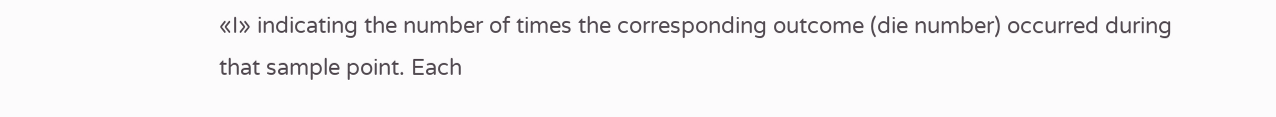«I» indicating the number of times the corresponding outcome (die number) occurred during that sample point. Each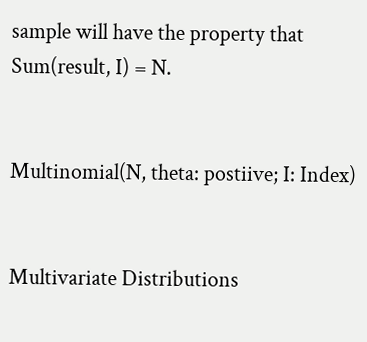sample will have the property that Sum(result, I) = N.


Multinomial(N, theta: postiive; I: Index)


Multivariate Distributions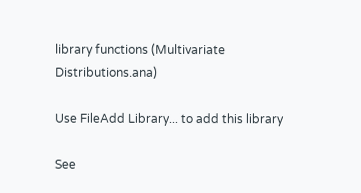library functions (Multivariate Distributions.ana)

Use FileAdd Library... to add this library

See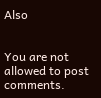Also


You are not allowed to post comments.